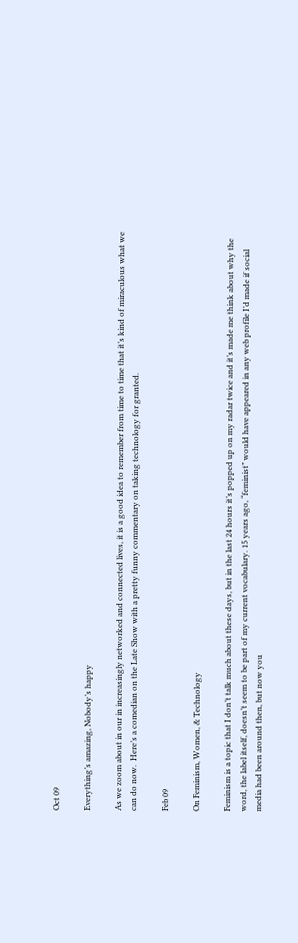Oct 09

Everything’s amazing, Nobody’s happy

As we zoom about in our in increasingly networked and connected lives, it is a good idea to remember from time to time that it’s kind of miraculous what we can do now.  Here’s a comedian on the Late Show with a pretty funny commentary on taking technology for granted.

Feb 09

On Feminism, Women, & Technology

Feminism is a topic that I don’t talk much about these days, but in the last 24 hours it’s popped up on my radar twice and it’s made me think about why the word, the label itself, doesn’t seem to be part of my current vocabulary. 15 years ago, “feminist” would have appeared in any web profile I’d made if social media had been around then, but now you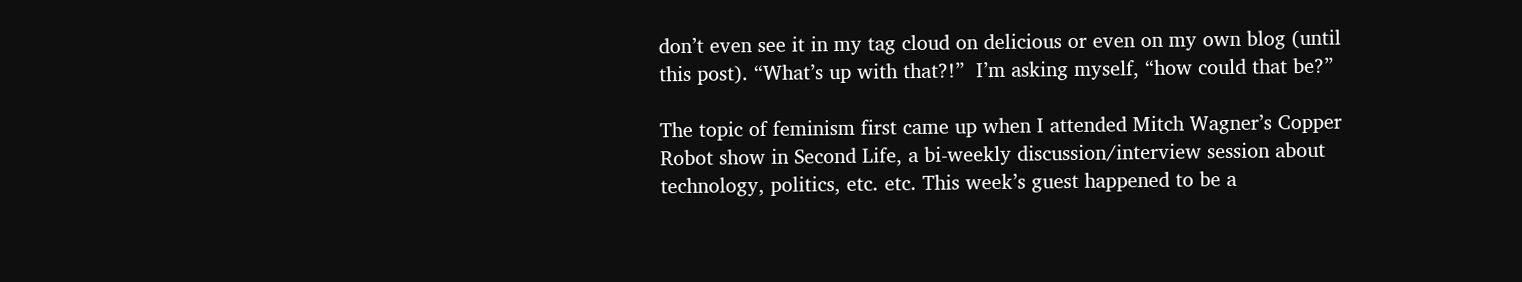don’t even see it in my tag cloud on delicious or even on my own blog (until this post). “What’s up with that?!”  I’m asking myself, “how could that be?”

The topic of feminism first came up when I attended Mitch Wagner’s Copper Robot show in Second Life, a bi-weekly discussion/interview session about technology, politics, etc. etc. This week’s guest happened to be a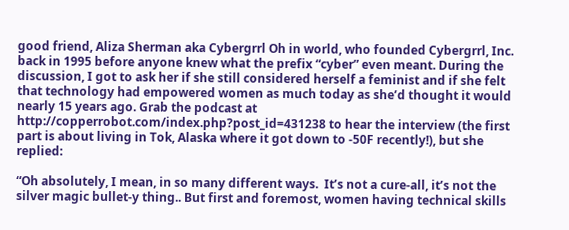good friend, Aliza Sherman aka Cybergrrl Oh in world, who founded Cybergrrl, Inc. back in 1995 before anyone knew what the prefix “cyber” even meant. During the discussion, I got to ask her if she still considered herself a feminist and if she felt that technology had empowered women as much today as she’d thought it would nearly 15 years ago. Grab the podcast at http://copperrobot.com/index.php?post_id=431238 to hear the interview (the first part is about living in Tok, Alaska where it got down to -50F recently!), but she replied:

“Oh absolutely, I mean, in so many different ways.  It’s not a cure-all, it’s not the silver magic bullet-y thing.. But first and foremost, women having technical skills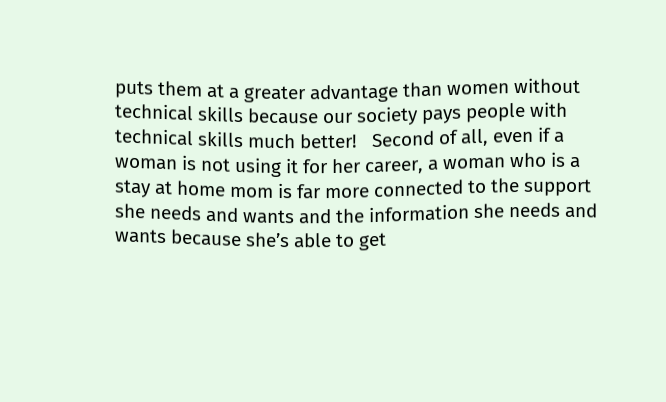puts them at a greater advantage than women without technical skills because our society pays people with technical skills much better!   Second of all, even if a woman is not using it for her career, a woman who is a stay at home mom is far more connected to the support she needs and wants and the information she needs and wants because she’s able to get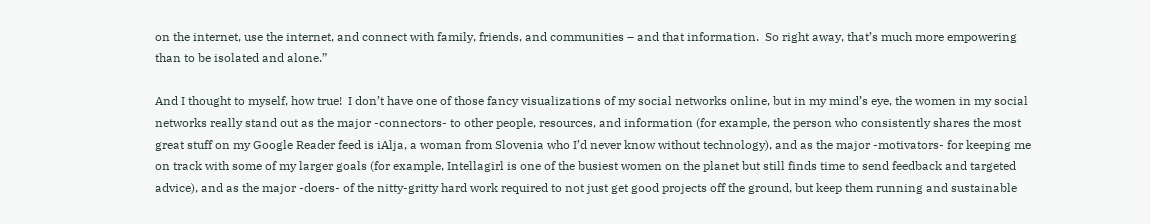on the internet, use the internet, and connect with family, friends, and communities – and that information.  So right away, that’s much more empowering than to be isolated and alone.”

And I thought to myself, how true!  I don’t have one of those fancy visualizations of my social networks online, but in my mind’s eye, the women in my social networks really stand out as the major -connectors- to other people, resources, and information (for example, the person who consistently shares the most great stuff on my Google Reader feed is iAlja, a woman from Slovenia who I’d never know without technology), and as the major -motivators- for keeping me on track with some of my larger goals (for example, Intellagirl is one of the busiest women on the planet but still finds time to send feedback and targeted advice), and as the major -doers- of the nitty-gritty hard work required to not just get good projects off the ground, but keep them running and sustainable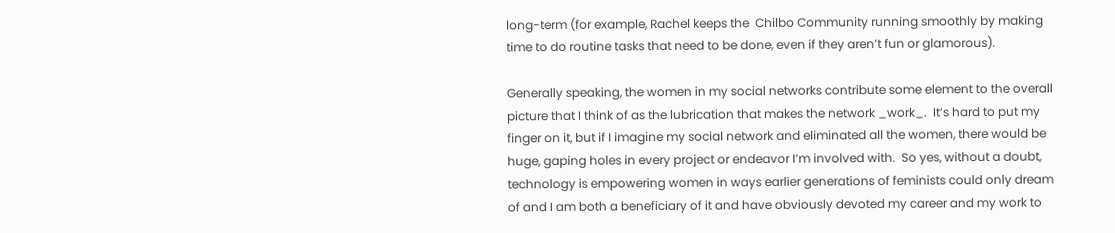long-term (for example, Rachel keeps the  Chilbo Community running smoothly by making time to do routine tasks that need to be done, even if they aren’t fun or glamorous).

Generally speaking, the women in my social networks contribute some element to the overall picture that I think of as the lubrication that makes the network _work_.  It’s hard to put my finger on it, but if I imagine my social network and eliminated all the women, there would be huge, gaping holes in every project or endeavor I’m involved with.  So yes, without a doubt, technology is empowering women in ways earlier generations of feminists could only dream of and I am both a beneficiary of it and have obviously devoted my career and my work to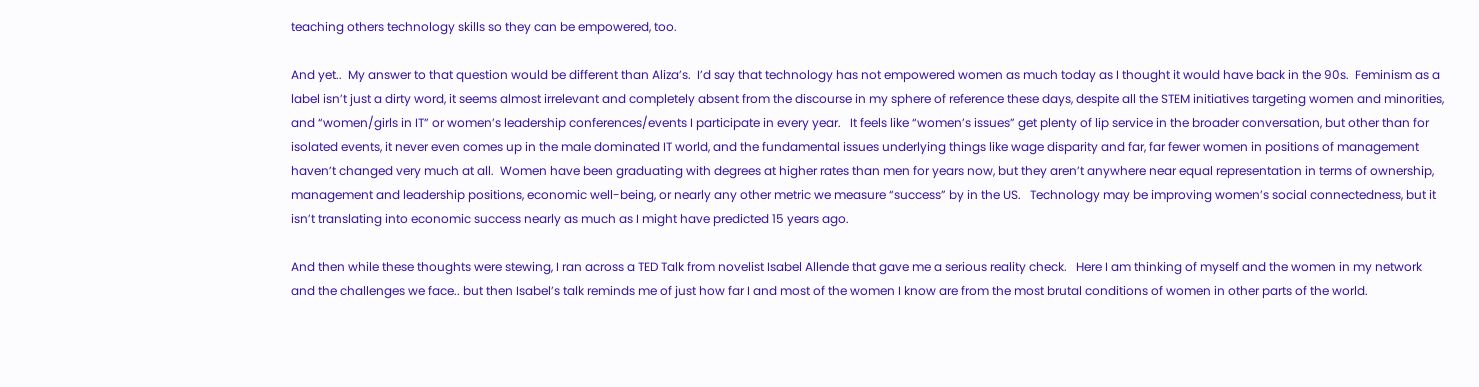teaching others technology skills so they can be empowered, too.

And yet..  My answer to that question would be different than Aliza’s.  I’d say that technology has not empowered women as much today as I thought it would have back in the 90s.  Feminism as a label isn’t just a dirty word, it seems almost irrelevant and completely absent from the discourse in my sphere of reference these days, despite all the STEM initiatives targeting women and minorities, and “women/girls in IT” or women’s leadership conferences/events I participate in every year.   It feels like “women’s issues” get plenty of lip service in the broader conversation, but other than for isolated events, it never even comes up in the male dominated IT world, and the fundamental issues underlying things like wage disparity and far, far fewer women in positions of management haven’t changed very much at all.  Women have been graduating with degrees at higher rates than men for years now, but they aren’t anywhere near equal representation in terms of ownership, management and leadership positions, economic well-being, or nearly any other metric we measure “success” by in the US.   Technology may be improving women’s social connectedness, but it isn’t translating into economic success nearly as much as I might have predicted 15 years ago.

And then while these thoughts were stewing, I ran across a TED Talk from novelist Isabel Allende that gave me a serious reality check.   Here I am thinking of myself and the women in my network and the challenges we face.. but then Isabel’s talk reminds me of just how far I and most of the women I know are from the most brutal conditions of women in other parts of the world.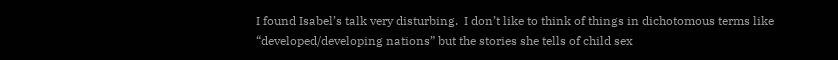I found Isabel’s talk very disturbing.  I don’t like to think of things in dichotomous terms like “developed/developing nations” but the stories she tells of child sex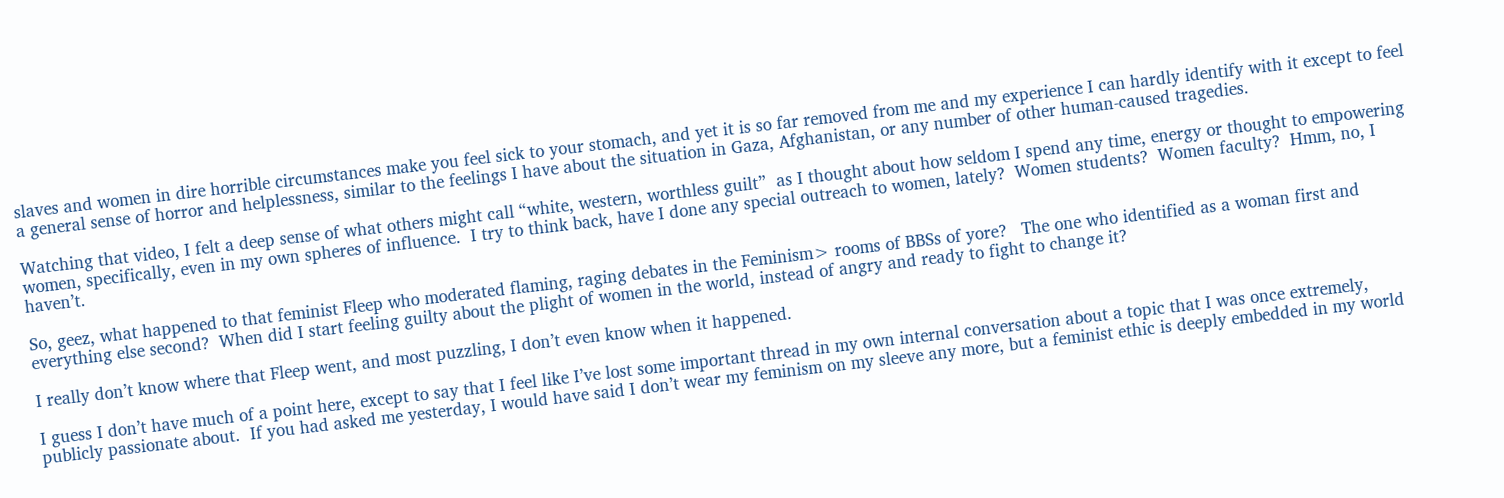slaves and women in dire horrible circumstances make you feel sick to your stomach, and yet it is so far removed from me and my experience I can hardly identify with it except to feel a general sense of horror and helplessness, similar to the feelings I have about the situation in Gaza, Afghanistan, or any number of other human-caused tragedies.

Watching that video, I felt a deep sense of what others might call “white, western, worthless guilt”  as I thought about how seldom I spend any time, energy or thought to empowering women, specifically, even in my own spheres of influence.  I try to think back, have I done any special outreach to women, lately?  Women students?  Women faculty?  Hmm, no, I haven’t.

So, geez, what happened to that feminist Fleep who moderated flaming, raging debates in the Feminism> rooms of BBSs of yore?   The one who identified as a woman first and everything else second?  When did I start feeling guilty about the plight of women in the world, instead of angry and ready to fight to change it?

I really don’t know where that Fleep went, and most puzzling, I don’t even know when it happened.

I guess I don’t have much of a point here, except to say that I feel like I’ve lost some important thread in my own internal conversation about a topic that I was once extremely, publicly passionate about.  If you had asked me yesterday, I would have said I don’t wear my feminism on my sleeve any more, but a feminist ethic is deeply embedded in my world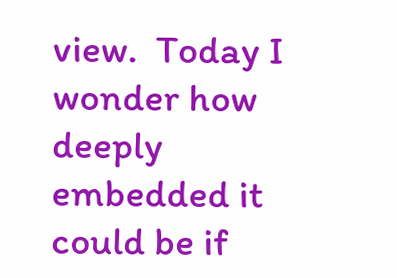view.  Today I wonder how deeply embedded it could be if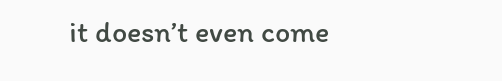it doesn’t even come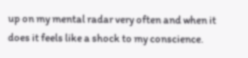up on my mental radar very often and when it does it feels like a shock to my conscience.